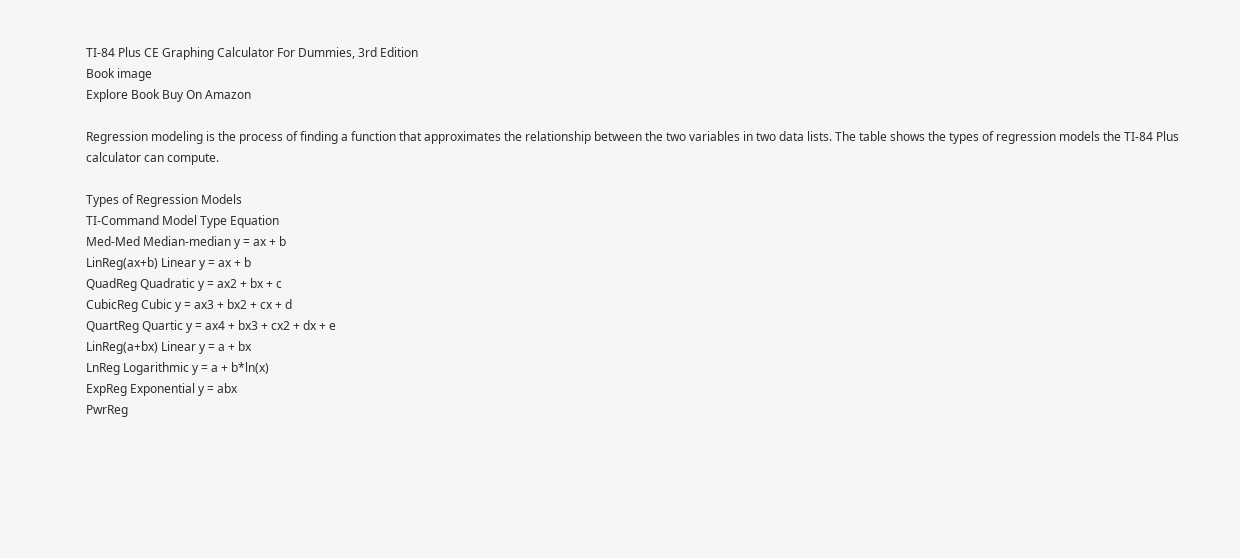TI-84 Plus CE Graphing Calculator For Dummies, 3rd Edition
Book image
Explore Book Buy On Amazon

Regression modeling is the process of finding a function that approximates the relationship between the two variables in two data lists. The table shows the types of regression models the TI-84 Plus calculator can compute.

Types of Regression Models
TI-Command Model Type Equation
Med-Med Median-median y = ax + b
LinReg(ax+b) Linear y = ax + b
QuadReg Quadratic y = ax2 + bx + c
CubicReg Cubic y = ax3 + bx2 + cx + d
QuartReg Quartic y = ax4 + bx3 + cx2 + dx + e
LinReg(a+bx) Linear y = a + bx
LnReg Logarithmic y = a + b*ln(x)
ExpReg Exponential y = abx
PwrReg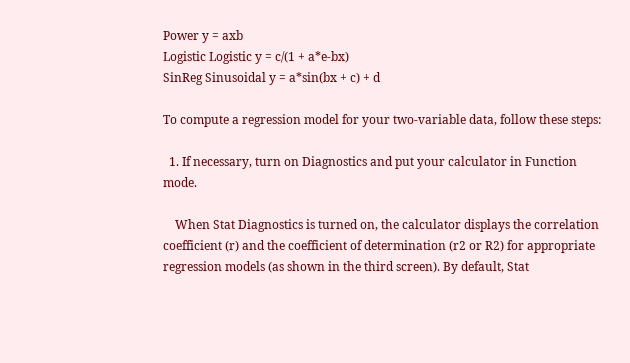Power y = axb
Logistic Logistic y = c/(1 + a*e-bx)
SinReg Sinusoidal y = a*sin(bx + c) + d

To compute a regression model for your two-variable data, follow these steps:

  1. If necessary, turn on Diagnostics and put your calculator in Function mode.

    When Stat Diagnostics is turned on, the calculator displays the correlation coefficient (r) and the coefficient of determination (r2 or R2) for appropriate regression models (as shown in the third screen). By default, Stat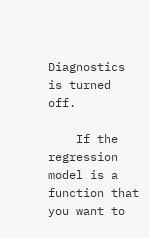Diagnostics is turned off.

    If the regression model is a function that you want to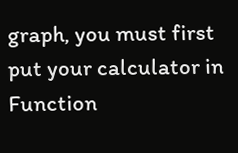graph, you must first put your calculator in Function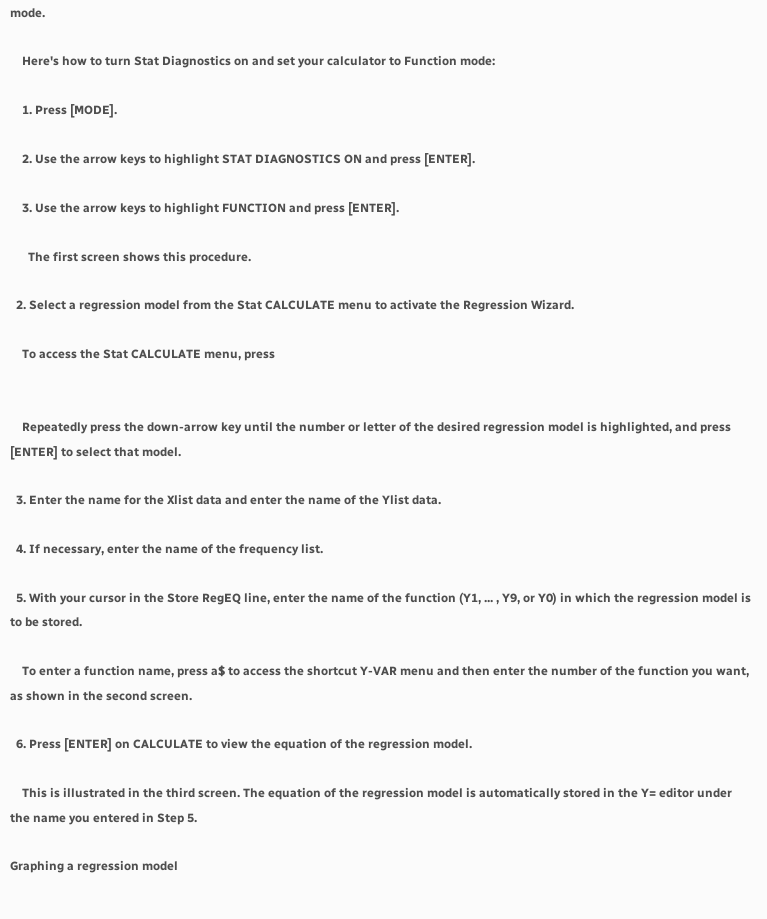mode.

    Here's how to turn Stat Diagnostics on and set your calculator to Function mode:

    1. Press [MODE].

    2. Use the arrow keys to highlight STAT DIAGNOSTICS ON and press [ENTER].

    3. Use the arrow keys to highlight FUNCTION and press [ENTER].

      The first screen shows this procedure.

  2. Select a regression model from the Stat CALCULATE menu to activate the Regression Wizard.

    To access the Stat CALCULATE menu, press


    Repeatedly press the down-arrow key until the number or letter of the desired regression model is highlighted, and press [ENTER] to select that model.

  3. Enter the name for the Xlist data and enter the name of the Ylist data.

  4. If necessary, enter the name of the frequency list.

  5. With your cursor in the Store RegEQ line, enter the name of the function (Y1, ... , Y9, or Y0) in which the regression model is to be stored.

    To enter a function name, press a$ to access the shortcut Y-VAR menu and then enter the number of the function you want, as shown in the second screen.

  6. Press [ENTER] on CALCULATE to view the equation of the regression model.

    This is illustrated in the third screen. The equation of the regression model is automatically stored in the Y= editor under the name you entered in Step 5.

Graphing a regression model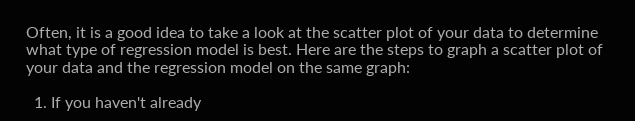Often, it is a good idea to take a look at the scatter plot of your data to determine what type of regression model is best. Here are the steps to graph a scatter plot of your data and the regression model on the same graph:

  1. If you haven't already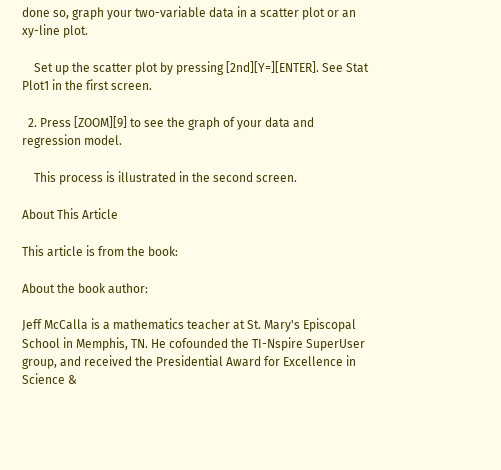done so, graph your two-variable data in a scatter plot or an xy-line plot.

    Set up the scatter plot by pressing [2nd][Y=][ENTER]. See Stat Plot1 in the first screen.

  2. Press [ZOOM][9] to see the graph of your data and regression model.

    This process is illustrated in the second screen.

About This Article

This article is from the book:

About the book author:

Jeff McCalla is a mathematics teacher at St. Mary's Episcopal School in Memphis, TN. He cofounded the TI-Nspire SuperUser group, and received the Presidential Award for Excellence in Science &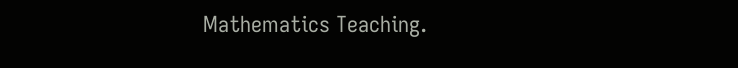Mathematics Teaching.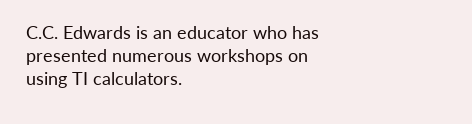C.C. Edwards is an educator who has presented numerous workshops on using TI calculators.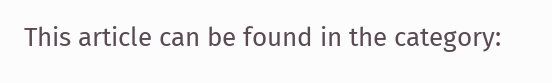This article can be found in the category: